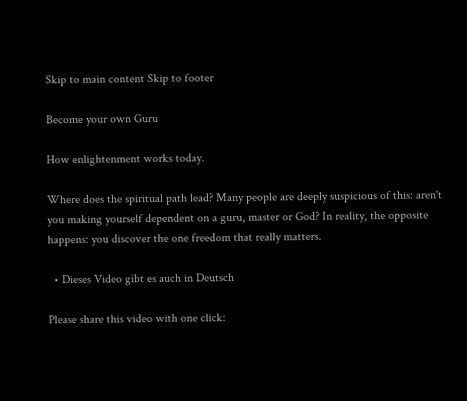Skip to main content Skip to footer

Become your own Guru

How enlightenment works today.

Where does the spiritual path lead? Many people are deeply suspicious of this: aren't you making yourself dependent on a guru, master or God? In reality, the opposite happens: you discover the one freedom that really matters.

  • Dieses Video gibt es auch in Deutsch

Please share this video with one click: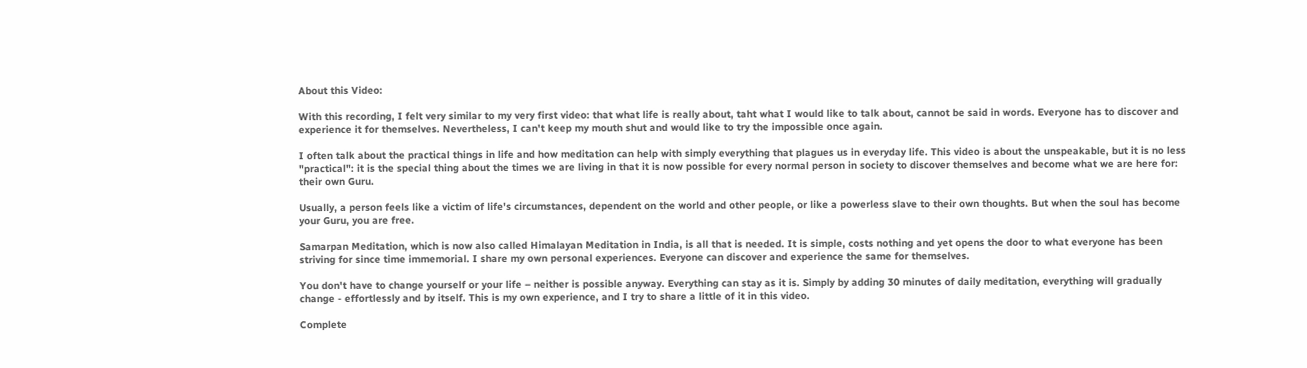About this Video:

With this recording, I felt very similar to my very first video: that what life is really about, taht what I would like to talk about, cannot be said in words. Everyone has to discover and experience it for themselves. Nevertheless, I can't keep my mouth shut and would like to try the impossible once again.

I often talk about the practical things in life and how meditation can help with simply everything that plagues us in everyday life. This video is about the unspeakable, but it is no less "practical": it is the special thing about the times we are living in that it is now possible for every normal person in society to discover themselves and become what we are here for: their own Guru.

Usually, a person feels like a victim of life's circumstances, dependent on the world and other people, or like a powerless slave to their own thoughts. But when the soul has become your Guru, you are free.

Samarpan Meditation, which is now also called Himalayan Meditation in India, is all that is needed. It is simple, costs nothing and yet opens the door to what everyone has been striving for since time immemorial. I share my own personal experiences. Everyone can discover and experience the same for themselves.

You don't have to change yourself or your life – neither is possible anyway. Everything can stay as it is. Simply by adding 30 minutes of daily meditation, everything will gradually change - effortlessly and by itself. This is my own experience, and I try to share a little of it in this video.

Complete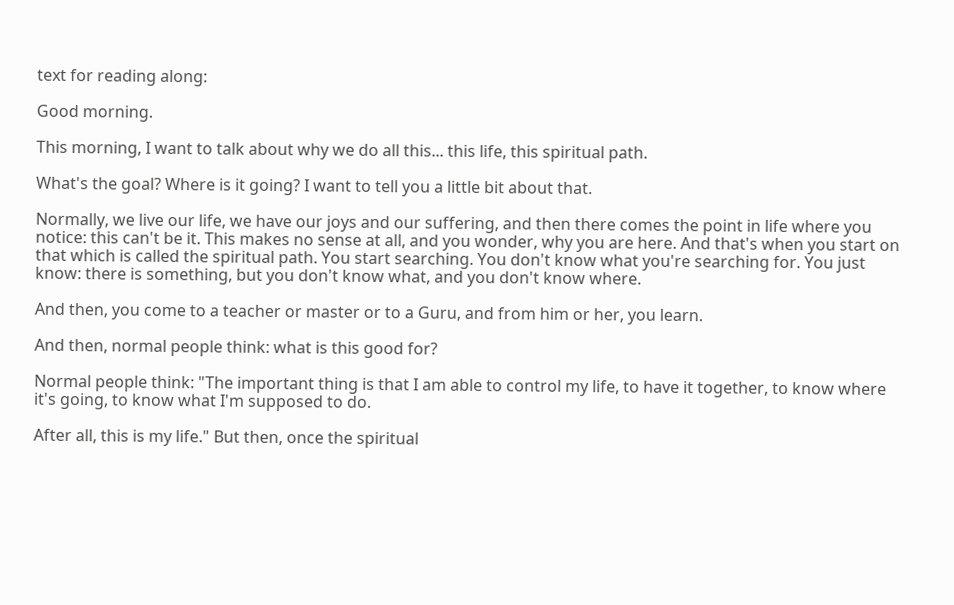text for reading along:

Good morning.

This morning, I want to talk about why we do all this... this life, this spiritual path.

What's the goal? Where is it going? I want to tell you a little bit about that.

Normally, we live our life, we have our joys and our suffering, and then there comes the point in life where you notice: this can't be it. This makes no sense at all, and you wonder, why you are here. And that's when you start on that which is called the spiritual path. You start searching. You don't know what you're searching for. You just know: there is something, but you don't know what, and you don't know where.

And then, you come to a teacher or master or to a Guru, and from him or her, you learn.

And then, normal people think: what is this good for?

Normal people think: "The important thing is that I am able to control my life, to have it together, to know where it's going, to know what I'm supposed to do.

After all, this is my life." But then, once the spiritual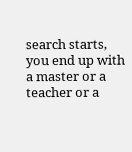search starts, you end up with a master or a teacher or a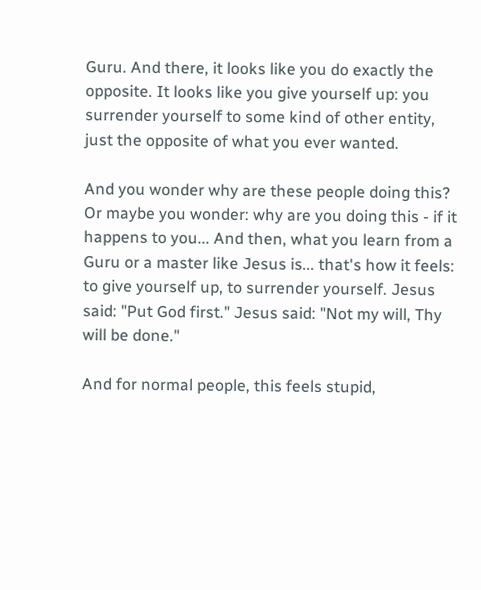Guru. And there, it looks like you do exactly the opposite. It looks like you give yourself up: you surrender yourself to some kind of other entity, just the opposite of what you ever wanted.

And you wonder why are these people doing this? Or maybe you wonder: why are you doing this - if it happens to you... And then, what you learn from a Guru or a master like Jesus is... that's how it feels: to give yourself up, to surrender yourself. Jesus said: "Put God first." Jesus said: "Not my will, Thy will be done."

And for normal people, this feels stupid,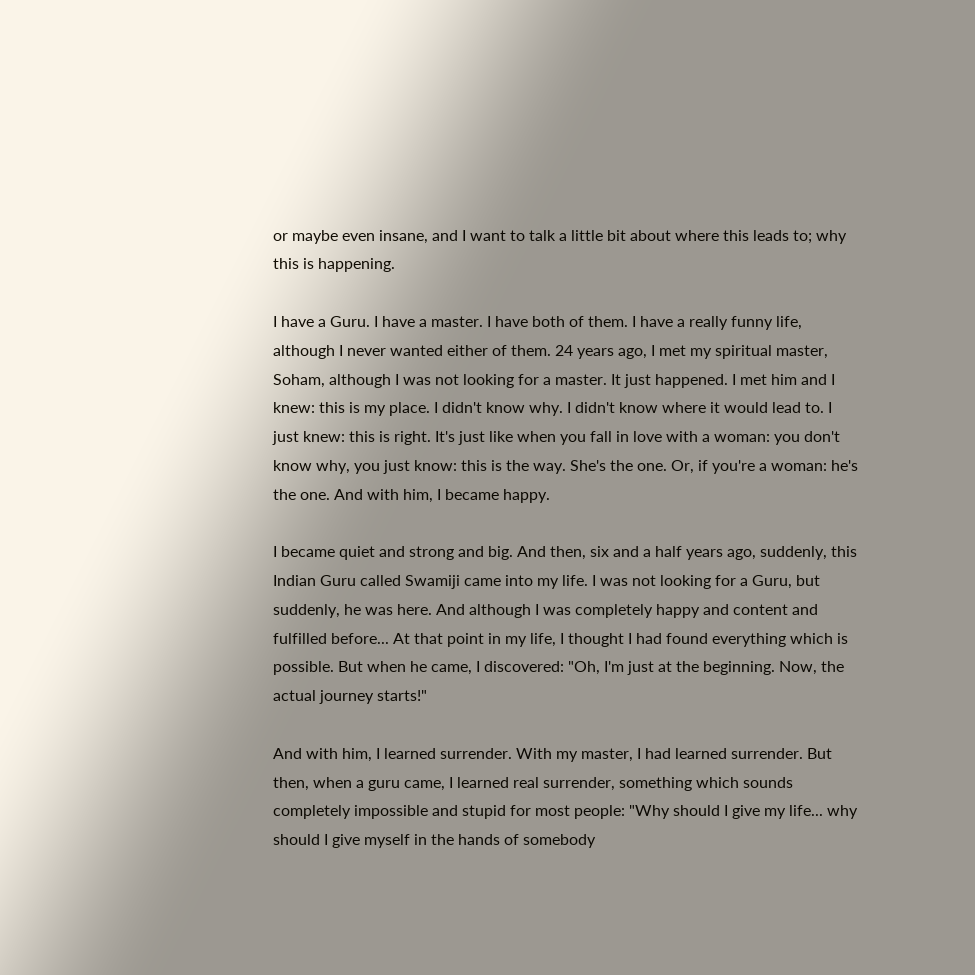or maybe even insane, and I want to talk a little bit about where this leads to; why this is happening.

I have a Guru. I have a master. I have both of them. I have a really funny life, although I never wanted either of them. 24 years ago, I met my spiritual master, Soham, although I was not looking for a master. It just happened. I met him and I knew: this is my place. I didn't know why. I didn't know where it would lead to. I just knew: this is right. It's just like when you fall in love with a woman: you don't know why, you just know: this is the way. She's the one. Or, if you're a woman: he's the one. And with him, I became happy.

I became quiet and strong and big. And then, six and a half years ago, suddenly, this Indian Guru called Swamiji came into my life. I was not looking for a Guru, but suddenly, he was here. And although I was completely happy and content and fulfilled before... At that point in my life, I thought I had found everything which is possible. But when he came, I discovered: "Oh, I'm just at the beginning. Now, the actual journey starts!"

And with him, I learned surrender. With my master, I had learned surrender. But then, when a guru came, I learned real surrender, something which sounds completely impossible and stupid for most people: "Why should I give my life... why should I give myself in the hands of somebody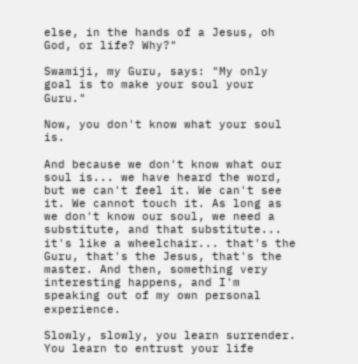else, in the hands of a Jesus, oh God, or life? Why?"

Swamiji, my Guru, says: "My only goal is to make your soul your Guru."

Now, you don't know what your soul is.

And because we don't know what our soul is... we have heard the word, but we can't feel it. We can't see it. We cannot touch it. As long as we don't know our soul, we need a substitute, and that substitute... it's like a wheelchair... that's the Guru, that's the Jesus, that's the master. And then, something very interesting happens, and I'm speaking out of my own personal experience.

Slowly, slowly, you learn surrender. You learn to entrust your life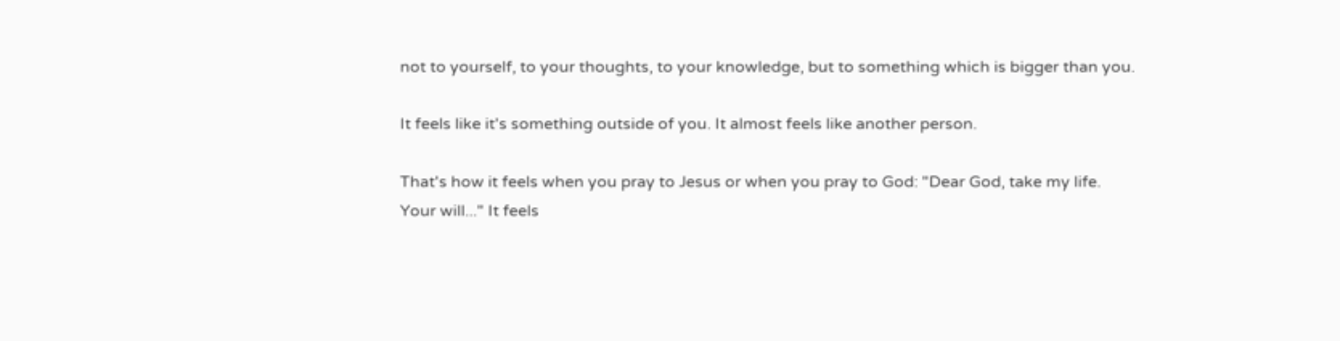not to yourself, to your thoughts, to your knowledge, but to something which is bigger than you.

It feels like it's something outside of you. It almost feels like another person.

That's how it feels when you pray to Jesus or when you pray to God: "Dear God, take my life. Your will..." It feels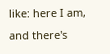like: here I am, and there's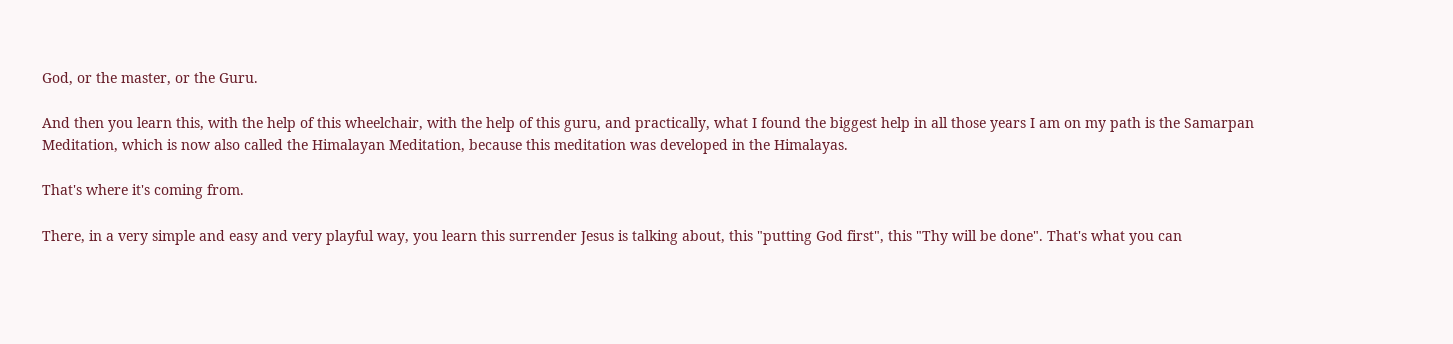God, or the master, or the Guru.

And then you learn this, with the help of this wheelchair, with the help of this guru, and practically, what I found the biggest help in all those years I am on my path is the Samarpan Meditation, which is now also called the Himalayan Meditation, because this meditation was developed in the Himalayas.

That's where it's coming from.

There, in a very simple and easy and very playful way, you learn this surrender Jesus is talking about, this "putting God first", this "Thy will be done". That's what you can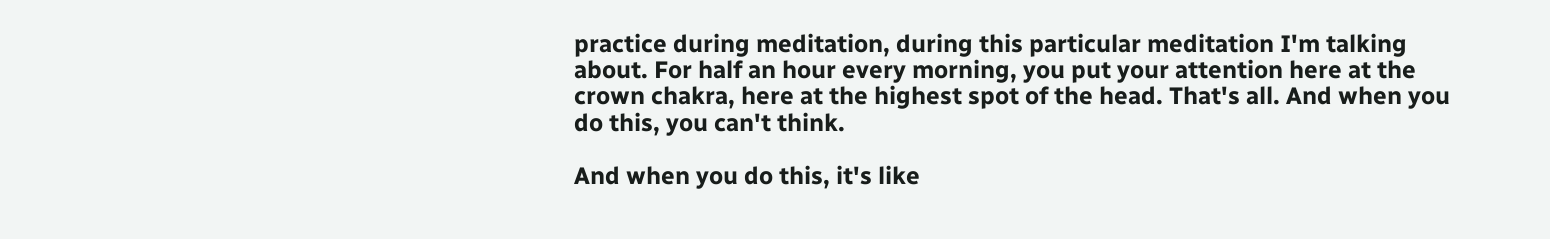practice during meditation, during this particular meditation I'm talking about. For half an hour every morning, you put your attention here at the crown chakra, here at the highest spot of the head. That's all. And when you do this, you can't think.

And when you do this, it's like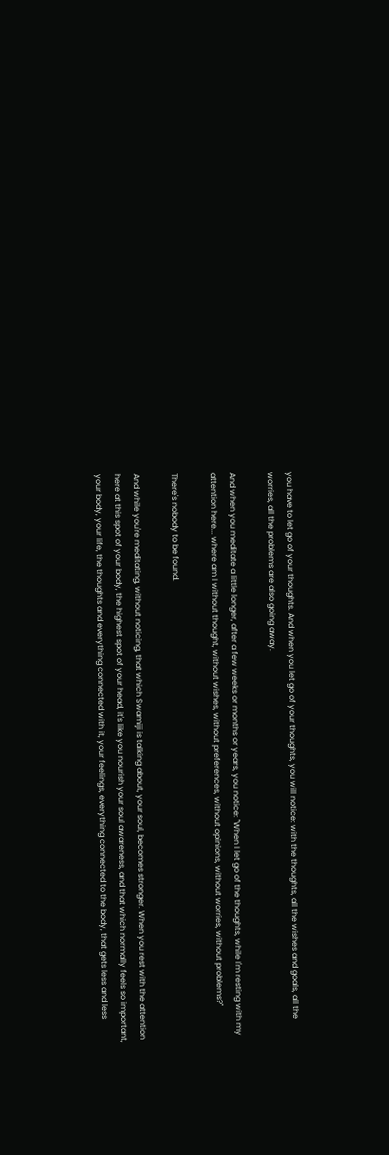you have to let go of your thoughts. And when you let go of your thoughts, you will notice: with the thoughts, all the wishes and goals, all the worries, all the problems are also going away.

And when you meditate a little longer, after a few weeks or months or years, you notice: "When I let go of the thoughts, while I'm resting with my attention here... where am I without thought, without wishes, without preferences, without opinions, without worries, without problems?"

There's nobody to be found.

And while you're meditating, without noticing, that which Swamiji is talking about, your soul, becomes stronger. When you rest with the attention here at this spot of your body, the highest spot of your head, it's like you nourish your soul awareness, and that which normally feels so important, your body, your life, the thoughts and everything connected with it, your feelings, everything connected to the body, that gets less and less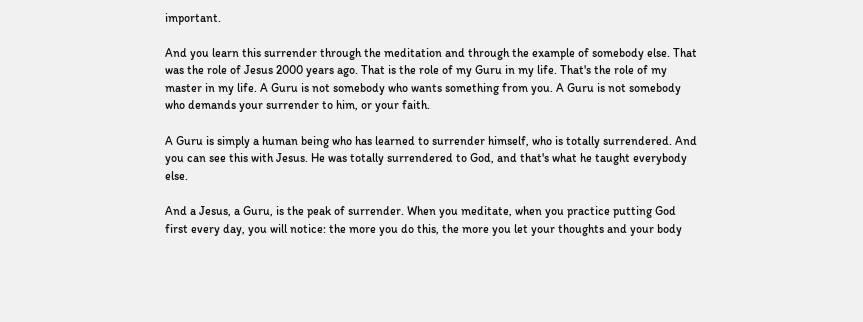important.

And you learn this surrender through the meditation and through the example of somebody else. That was the role of Jesus 2000 years ago. That is the role of my Guru in my life. That's the role of my master in my life. A Guru is not somebody who wants something from you. A Guru is not somebody who demands your surrender to him, or your faith.

A Guru is simply a human being who has learned to surrender himself, who is totally surrendered. And you can see this with Jesus. He was totally surrendered to God, and that's what he taught everybody else.

And a Jesus, a Guru, is the peak of surrender. When you meditate, when you practice putting God first every day, you will notice: the more you do this, the more you let your thoughts and your body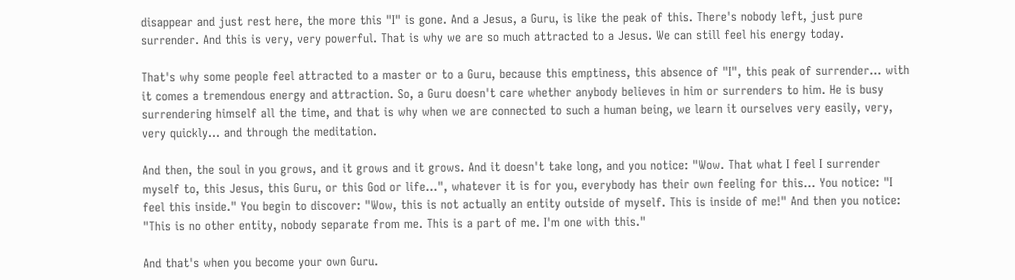disappear and just rest here, the more this "I" is gone. And a Jesus, a Guru, is like the peak of this. There's nobody left, just pure surrender. And this is very, very powerful. That is why we are so much attracted to a Jesus. We can still feel his energy today.

That's why some people feel attracted to a master or to a Guru, because this emptiness, this absence of "I", this peak of surrender... with it comes a tremendous energy and attraction. So, a Guru doesn't care whether anybody believes in him or surrenders to him. He is busy surrendering himself all the time, and that is why when we are connected to such a human being, we learn it ourselves very easily, very, very quickly... and through the meditation.

And then, the soul in you grows, and it grows and it grows. And it doesn't take long, and you notice: "Wow. That what I feel I surrender myself to, this Jesus, this Guru, or this God or life...", whatever it is for you, everybody has their own feeling for this... You notice: "I feel this inside." You begin to discover: "Wow, this is not actually an entity outside of myself. This is inside of me!" And then you notice: "This is no other entity, nobody separate from me. This is a part of me. I'm one with this."

And that's when you become your own Guru.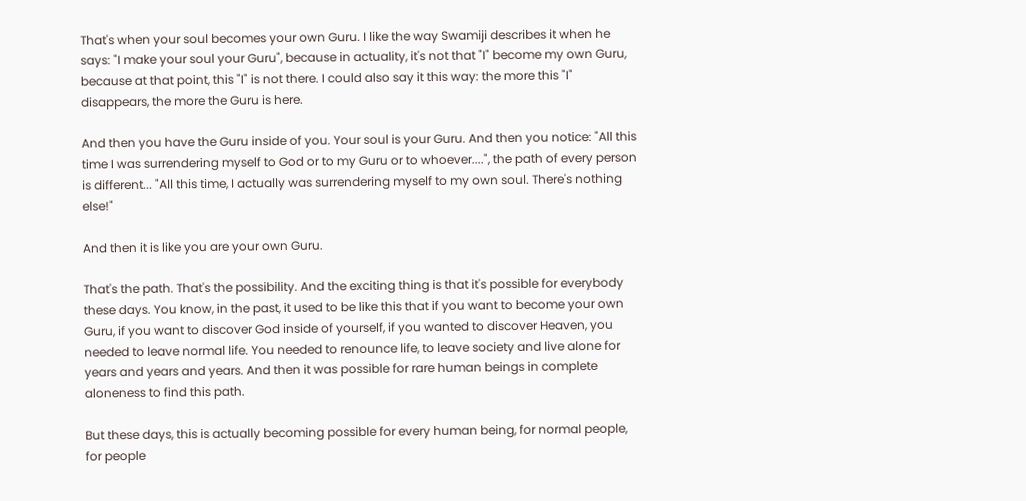That's when your soul becomes your own Guru. I like the way Swamiji describes it when he says: "I make your soul your Guru", because in actuality, it's not that "I" become my own Guru, because at that point, this "I" is not there. I could also say it this way: the more this "I" disappears, the more the Guru is here.

And then you have the Guru inside of you. Your soul is your Guru. And then you notice: "All this time I was surrendering myself to God or to my Guru or to whoever....", the path of every person is different... "All this time, I actually was surrendering myself to my own soul. There's nothing else!"

And then it is like you are your own Guru.

That's the path. That's the possibility. And the exciting thing is that it's possible for everybody these days. You know, in the past, it used to be like this that if you want to become your own Guru, if you want to discover God inside of yourself, if you wanted to discover Heaven, you needed to leave normal life. You needed to renounce life, to leave society and live alone for years and years and years. And then it was possible for rare human beings in complete aloneness to find this path.

But these days, this is actually becoming possible for every human being, for normal people, for people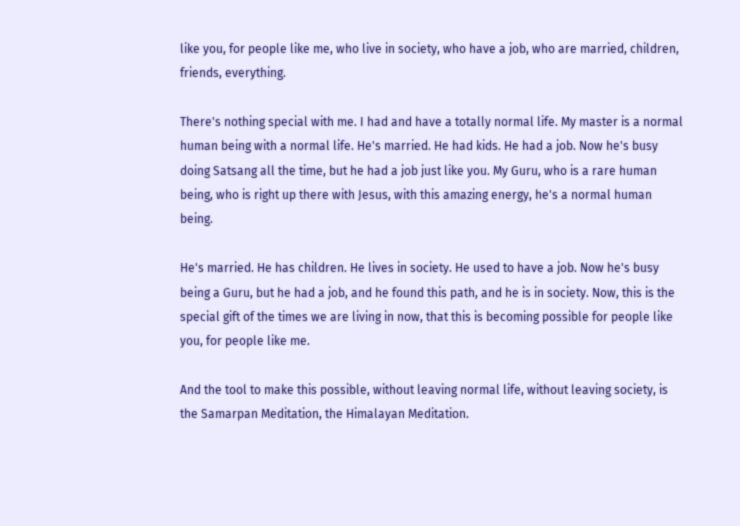like you, for people like me, who live in society, who have a job, who are married, children, friends, everything.

There's nothing special with me. I had and have a totally normal life. My master is a normal human being with a normal life. He's married. He had kids. He had a job. Now he's busy doing Satsang all the time, but he had a job just like you. My Guru, who is a rare human being, who is right up there with Jesus, with this amazing energy, he's a normal human being.

He's married. He has children. He lives in society. He used to have a job. Now he's busy being a Guru, but he had a job, and he found this path, and he is in society. Now, this is the special gift of the times we are living in now, that this is becoming possible for people like you, for people like me.

And the tool to make this possible, without leaving normal life, without leaving society, is the Samarpan Meditation, the Himalayan Meditation.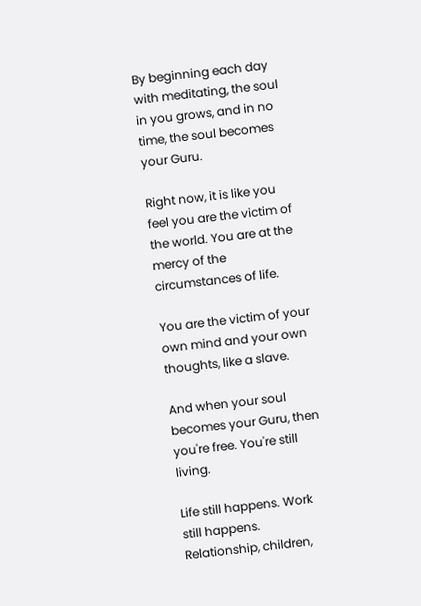By beginning each day with meditating, the soul in you grows, and in no time, the soul becomes your Guru.

Right now, it is like you feel you are the victim of the world. You are at the mercy of the circumstances of life.

You are the victim of your own mind and your own thoughts, like a slave.

And when your soul becomes your Guru, then you're free. You're still living.

Life still happens. Work still happens. Relationship, children,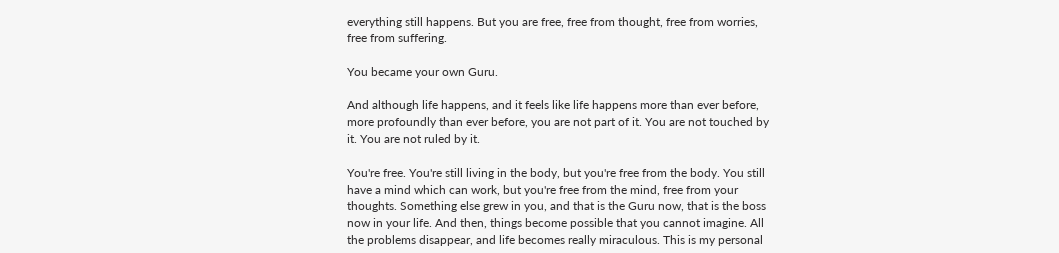everything still happens. But you are free, free from thought, free from worries, free from suffering.

You became your own Guru.

And although life happens, and it feels like life happens more than ever before, more profoundly than ever before, you are not part of it. You are not touched by it. You are not ruled by it.

You're free. You're still living in the body, but you're free from the body. You still have a mind which can work, but you're free from the mind, free from your thoughts. Something else grew in you, and that is the Guru now, that is the boss now in your life. And then, things become possible that you cannot imagine. All the problems disappear, and life becomes really miraculous. This is my personal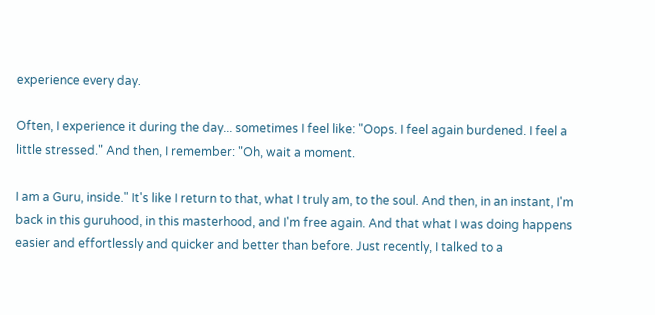experience every day.

Often, I experience it during the day... sometimes I feel like: "Oops. I feel again burdened. I feel a little stressed." And then, I remember: "Oh, wait a moment.

I am a Guru, inside." It's like I return to that, what I truly am, to the soul. And then, in an instant, I'm back in this guruhood, in this masterhood, and I'm free again. And that what I was doing happens easier and effortlessly and quicker and better than before. Just recently, I talked to a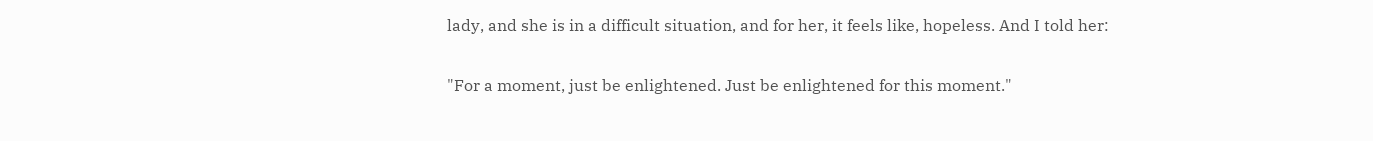lady, and she is in a difficult situation, and for her, it feels like, hopeless. And I told her:

"For a moment, just be enlightened. Just be enlightened for this moment."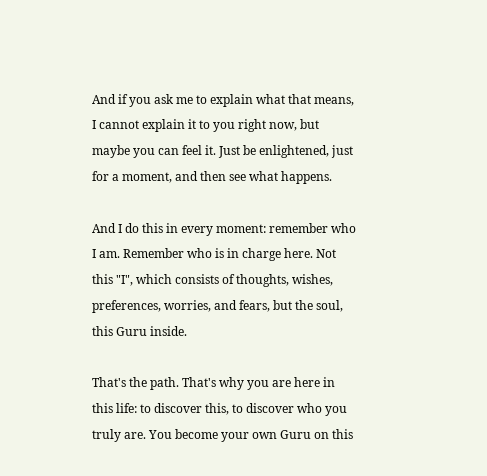And if you ask me to explain what that means, I cannot explain it to you right now, but maybe you can feel it. Just be enlightened, just for a moment, and then see what happens.

And I do this in every moment: remember who I am. Remember who is in charge here. Not this "I", which consists of thoughts, wishes, preferences, worries, and fears, but the soul, this Guru inside.

That's the path. That's why you are here in this life: to discover this, to discover who you truly are. You become your own Guru on this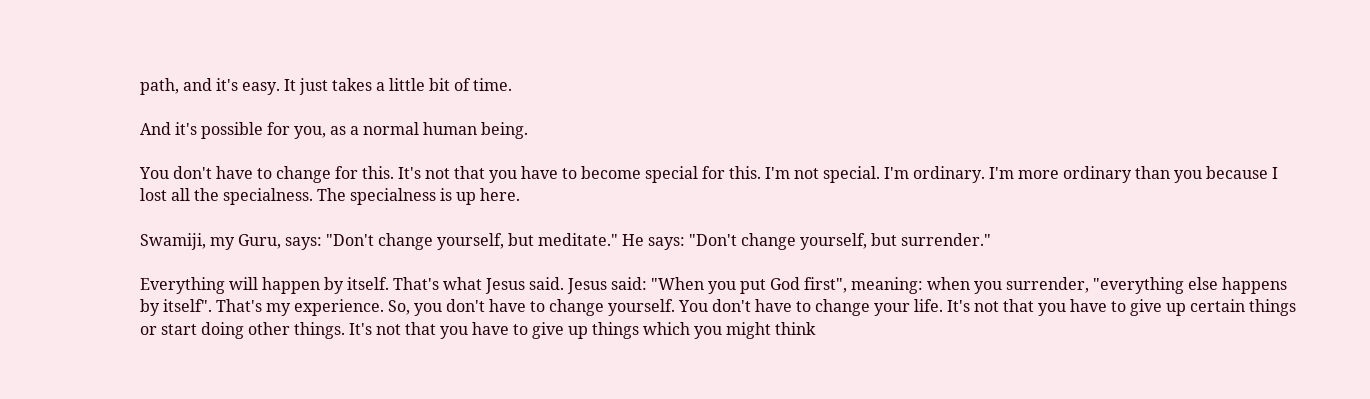path, and it's easy. It just takes a little bit of time.

And it's possible for you, as a normal human being.

You don't have to change for this. It's not that you have to become special for this. I'm not special. I'm ordinary. I'm more ordinary than you because I lost all the specialness. The specialness is up here.

Swamiji, my Guru, says: "Don't change yourself, but meditate." He says: "Don't change yourself, but surrender."

Everything will happen by itself. That's what Jesus said. Jesus said: "When you put God first", meaning: when you surrender, "everything else happens by itself". That's my experience. So, you don't have to change yourself. You don't have to change your life. It's not that you have to give up certain things or start doing other things. It's not that you have to give up things which you might think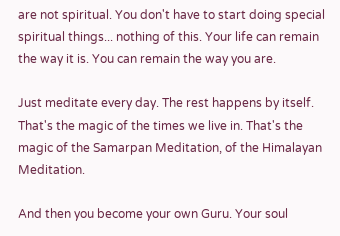are not spiritual. You don't have to start doing special spiritual things... nothing of this. Your life can remain the way it is. You can remain the way you are.

Just meditate every day. The rest happens by itself. That's the magic of the times we live in. That's the magic of the Samarpan Meditation, of the Himalayan Meditation.

And then you become your own Guru. Your soul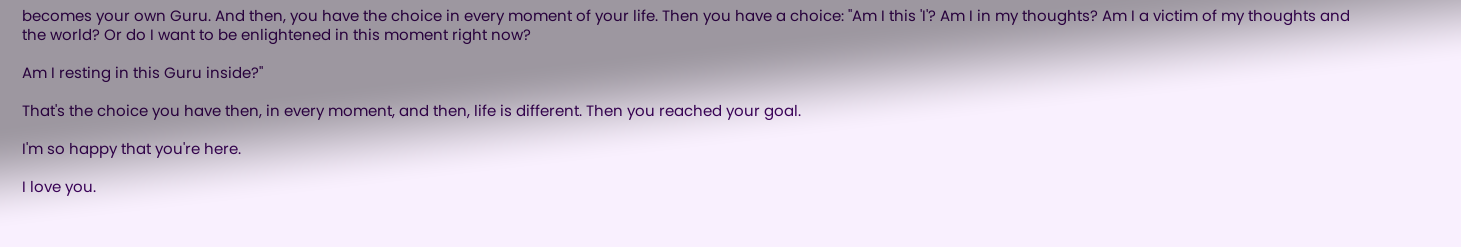becomes your own Guru. And then, you have the choice in every moment of your life. Then you have a choice: "Am I this 'I'? Am I in my thoughts? Am I a victim of my thoughts and the world? Or do I want to be enlightened in this moment right now?

Am I resting in this Guru inside?"

That's the choice you have then, in every moment, and then, life is different. Then you reached your goal.

I'm so happy that you're here.

I love you.